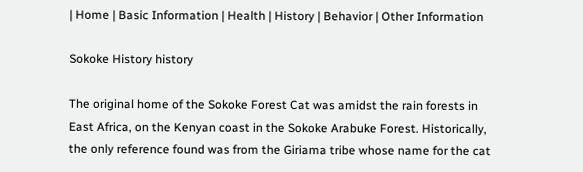| Home | Basic Information | Health | History | Behavior | Other Information

Sokoke History history

The original home of the Sokoke Forest Cat was amidst the rain forests in East Africa, on the Kenyan coast in the Sokoke Arabuke Forest. Historically, the only reference found was from the Giriama tribe whose name for the cat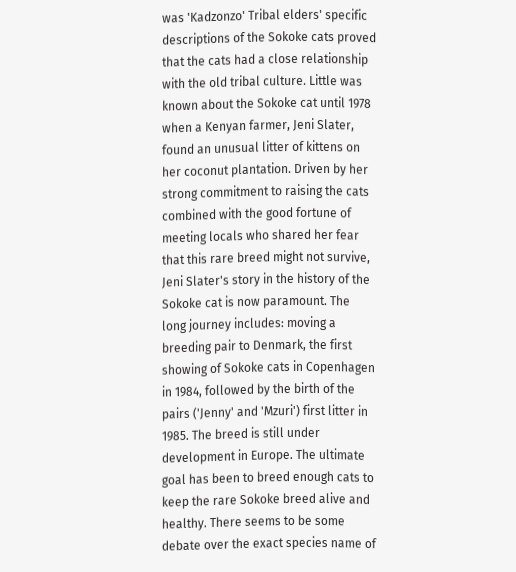was 'Kadzonzo' Tribal elders' specific descriptions of the Sokoke cats proved that the cats had a close relationship with the old tribal culture. Little was known about the Sokoke cat until 1978 when a Kenyan farmer, Jeni Slater, found an unusual litter of kittens on her coconut plantation. Driven by her strong commitment to raising the cats combined with the good fortune of meeting locals who shared her fear that this rare breed might not survive, Jeni Slater's story in the history of the Sokoke cat is now paramount. The long journey includes: moving a breeding pair to Denmark, the first showing of Sokoke cats in Copenhagen in 1984, followed by the birth of the pairs ('Jenny' and 'Mzuri') first litter in 1985. The breed is still under development in Europe. The ultimate goal has been to breed enough cats to keep the rare Sokoke breed alive and healthy. There seems to be some debate over the exact species name of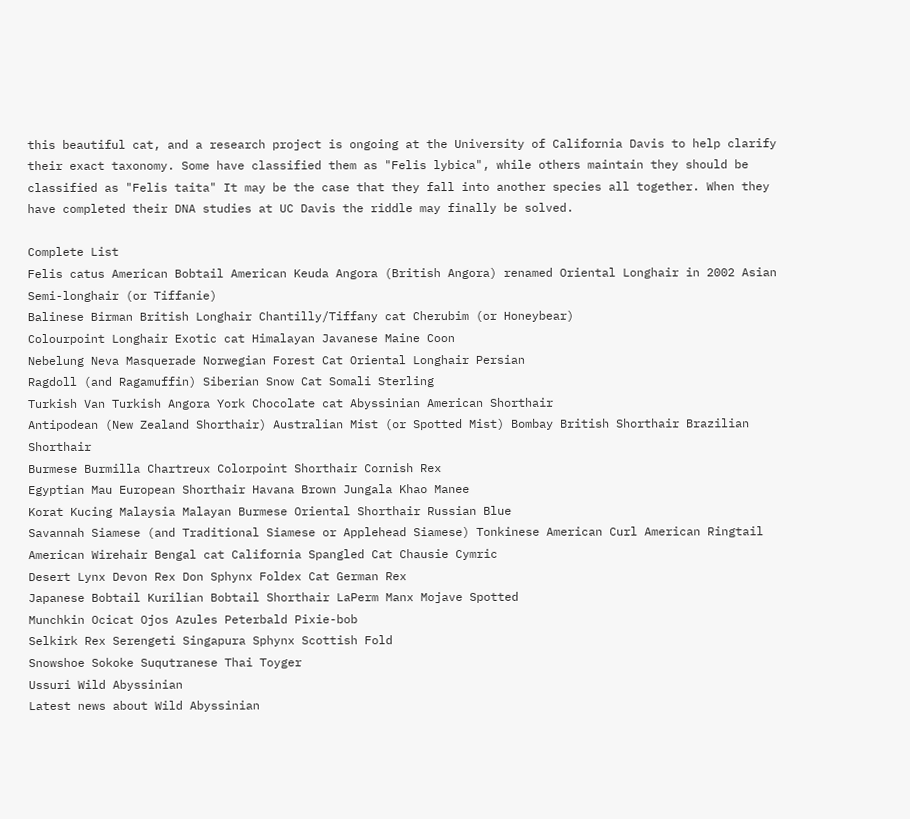this beautiful cat, and a research project is ongoing at the University of California Davis to help clarify their exact taxonomy. Some have classified them as "Felis lybica", while others maintain they should be classified as "Felis taita" It may be the case that they fall into another species all together. When they have completed their DNA studies at UC Davis the riddle may finally be solved.

Complete List
Felis catus American Bobtail American Keuda Angora (British Angora) renamed Oriental Longhair in 2002 Asian Semi-longhair (or Tiffanie)
Balinese Birman British Longhair Chantilly/Tiffany cat Cherubim (or Honeybear)
Colourpoint Longhair Exotic cat Himalayan Javanese Maine Coon
Nebelung Neva Masquerade Norwegian Forest Cat Oriental Longhair Persian
Ragdoll (and Ragamuffin) Siberian Snow Cat Somali Sterling
Turkish Van Turkish Angora York Chocolate cat Abyssinian American Shorthair
Antipodean (New Zealand Shorthair) Australian Mist (or Spotted Mist) Bombay British Shorthair Brazilian Shorthair
Burmese Burmilla Chartreux Colorpoint Shorthair Cornish Rex
Egyptian Mau European Shorthair Havana Brown Jungala Khao Manee
Korat Kucing Malaysia Malayan Burmese Oriental Shorthair Russian Blue
Savannah Siamese (and Traditional Siamese or Applehead Siamese) Tonkinese American Curl American Ringtail
American Wirehair Bengal cat California Spangled Cat Chausie Cymric
Desert Lynx Devon Rex Don Sphynx Foldex Cat German Rex
Japanese Bobtail Kurilian Bobtail Shorthair LaPerm Manx Mojave Spotted
Munchkin Ocicat Ojos Azules Peterbald Pixie-bob
Selkirk Rex Serengeti Singapura Sphynx Scottish Fold
Snowshoe Sokoke Suqutranese Thai Toyger
Ussuri Wild Abyssinian
Latest news about Wild Abyssinian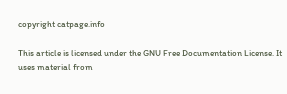copyright catpage.info

This article is licensed under the GNU Free Documentation License. It uses material from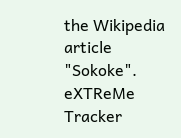the Wikipedia article "Sokoke".
eXTReMe Tracker